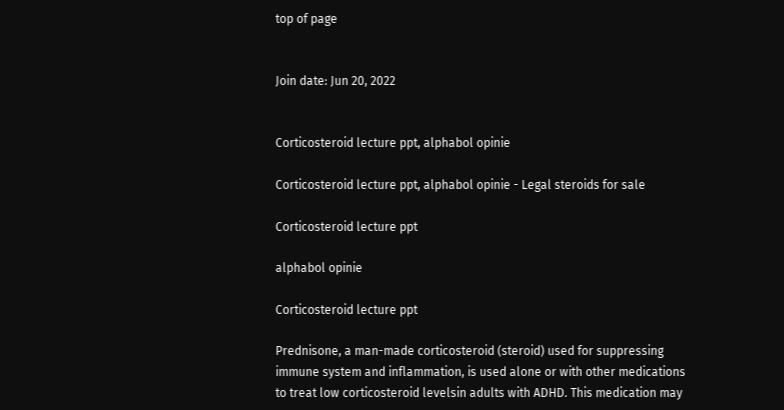top of page


Join date: Jun 20, 2022


Corticosteroid lecture ppt, alphabol opinie

Corticosteroid lecture ppt, alphabol opinie - Legal steroids for sale

Corticosteroid lecture ppt

alphabol opinie

Corticosteroid lecture ppt

Prednisone, a man-made corticosteroid (steroid) used for suppressing immune system and inflammation, is used alone or with other medications to treat low corticosteroid levelsin adults with ADHD. This medication may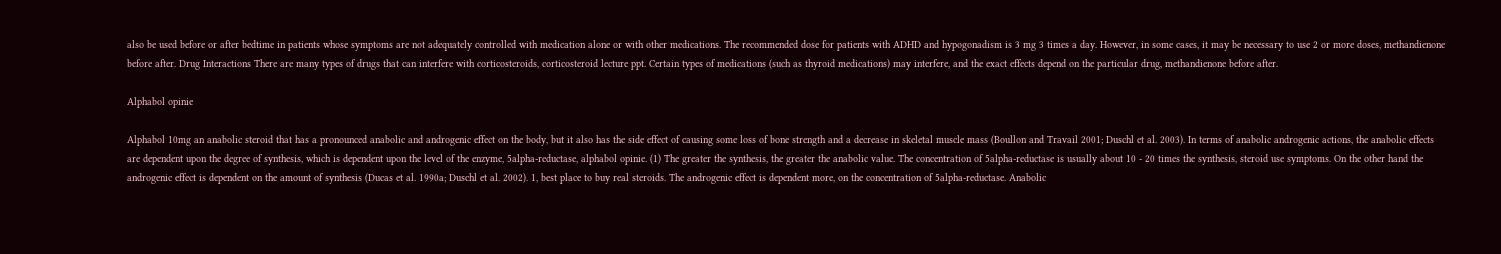also be used before or after bedtime in patients whose symptoms are not adequately controlled with medication alone or with other medications. The recommended dose for patients with ADHD and hypogonadism is 3 mg 3 times a day. However, in some cases, it may be necessary to use 2 or more doses, methandienone before after. Drug Interactions There are many types of drugs that can interfere with corticosteroids, corticosteroid lecture ppt. Certain types of medications (such as thyroid medications) may interfere, and the exact effects depend on the particular drug, methandienone before after.

Alphabol opinie

Alphabol 10mg an anabolic steroid that has a pronounced anabolic and androgenic effect on the body, but it also has the side effect of causing some loss of bone strength and a decrease in skeletal muscle mass (Boullon and Travail 2001; Duschl et al. 2003). In terms of anabolic androgenic actions, the anabolic effects are dependent upon the degree of synthesis, which is dependent upon the level of the enzyme, 5alpha-reductase, alphabol opinie. (1) The greater the synthesis, the greater the anabolic value. The concentration of 5alpha-reductase is usually about 10 - 20 times the synthesis, steroid use symptoms. On the other hand the androgenic effect is dependent on the amount of synthesis (Ducas et al. 1990a; Duschl et al. 2002). 1, best place to buy real steroids. The androgenic effect is dependent more, on the concentration of 5alpha-reductase. Anabolic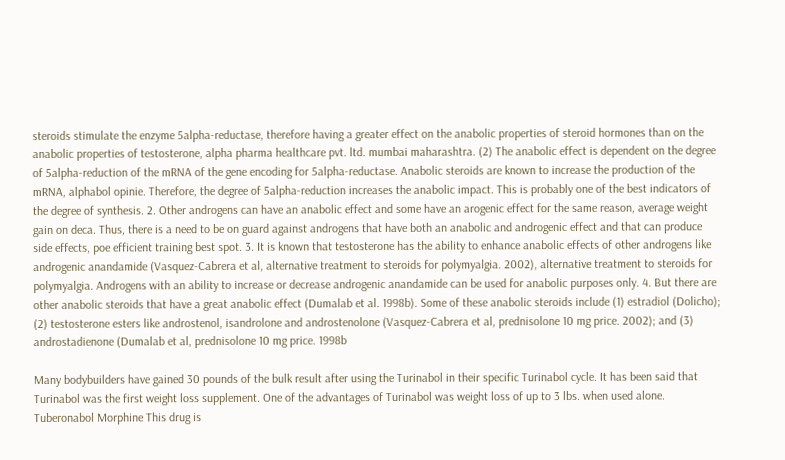steroids stimulate the enzyme 5alpha-reductase, therefore having a greater effect on the anabolic properties of steroid hormones than on the anabolic properties of testosterone, alpha pharma healthcare pvt. ltd. mumbai maharashtra. (2) The anabolic effect is dependent on the degree of 5alpha-reduction of the mRNA of the gene encoding for 5alpha-reductase. Anabolic steroids are known to increase the production of the mRNA, alphabol opinie. Therefore, the degree of 5alpha-reduction increases the anabolic impact. This is probably one of the best indicators of the degree of synthesis. 2. Other androgens can have an anabolic effect and some have an arogenic effect for the same reason, average weight gain on deca. Thus, there is a need to be on guard against androgens that have both an anabolic and androgenic effect and that can produce side effects, poe efficient training best spot. 3. It is known that testosterone has the ability to enhance anabolic effects of other androgens like androgenic anandamide (Vasquez-Cabrera et al, alternative treatment to steroids for polymyalgia. 2002), alternative treatment to steroids for polymyalgia. Androgens with an ability to increase or decrease androgenic anandamide can be used for anabolic purposes only. 4. But there are other anabolic steroids that have a great anabolic effect (Dumalab et al. 1998b). Some of these anabolic steroids include (1) estradiol (Dolicho); (2) testosterone esters like androstenol, isandrolone and androstenolone (Vasquez-Cabrera et al, prednisolone 10 mg price. 2002); and (3) androstadienone (Dumalab et al, prednisolone 10 mg price. 1998b

Many bodybuilders have gained 30 pounds of the bulk result after using the Turinabol in their specific Turinabol cycle. It has been said that Turinabol was the first weight loss supplement. One of the advantages of Turinabol was weight loss of up to 3 lbs. when used alone. Tuberonabol Morphine This drug is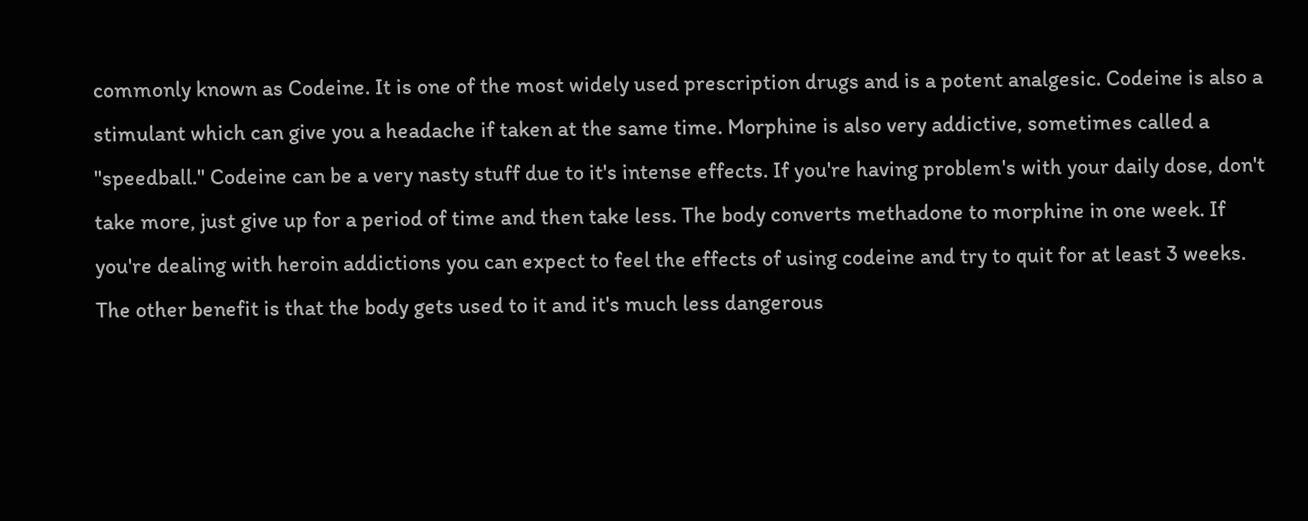commonly known as Codeine. It is one of the most widely used prescription drugs and is a potent analgesic. Codeine is also a stimulant which can give you a headache if taken at the same time. Morphine is also very addictive, sometimes called a "speedball." Codeine can be a very nasty stuff due to it's intense effects. If you're having problem's with your daily dose, don't take more, just give up for a period of time and then take less. The body converts methadone to morphine in one week. If you're dealing with heroin addictions you can expect to feel the effects of using codeine and try to quit for at least 3 weeks. The other benefit is that the body gets used to it and it's much less dangerous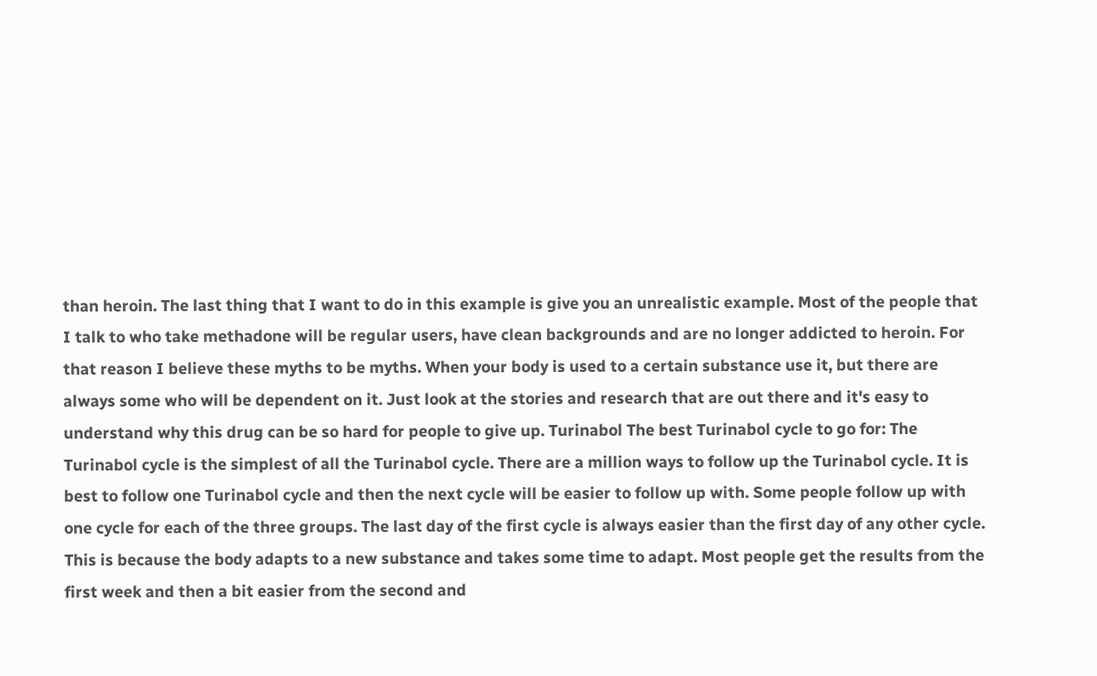than heroin. The last thing that I want to do in this example is give you an unrealistic example. Most of the people that I talk to who take methadone will be regular users, have clean backgrounds and are no longer addicted to heroin. For that reason I believe these myths to be myths. When your body is used to a certain substance use it, but there are always some who will be dependent on it. Just look at the stories and research that are out there and it's easy to understand why this drug can be so hard for people to give up. Turinabol The best Turinabol cycle to go for: The Turinabol cycle is the simplest of all the Turinabol cycle. There are a million ways to follow up the Turinabol cycle. It is best to follow one Turinabol cycle and then the next cycle will be easier to follow up with. Some people follow up with one cycle for each of the three groups. The last day of the first cycle is always easier than the first day of any other cycle. This is because the body adapts to a new substance and takes some time to adapt. Most people get the results from the first week and then a bit easier from the second and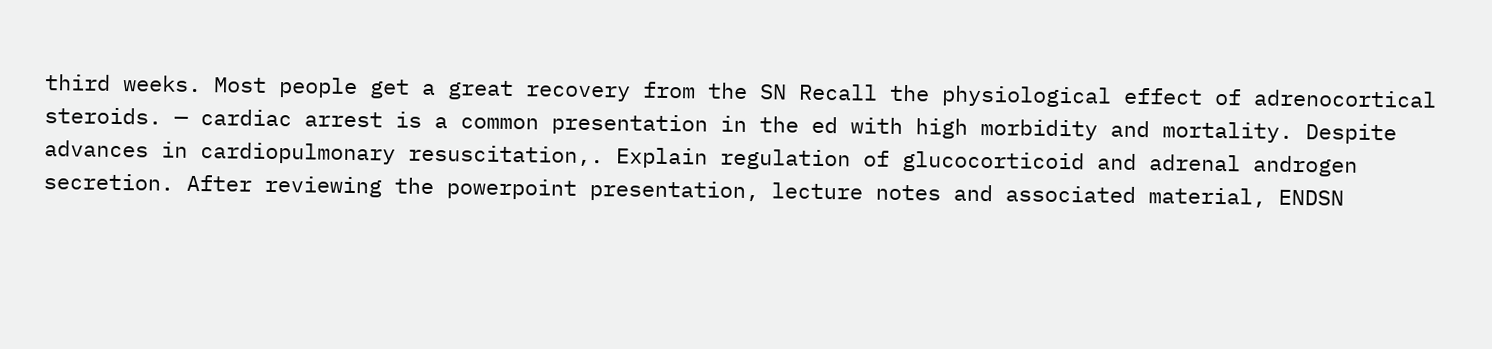third weeks. Most people get a great recovery from the SN Recall the physiological effect of adrenocortical steroids. — cardiac arrest is a common presentation in the ed with high morbidity and mortality. Despite advances in cardiopulmonary resuscitation,. Explain regulation of glucocorticoid and adrenal androgen secretion. After reviewing the powerpoint presentation, lecture notes and associated material, ENDSN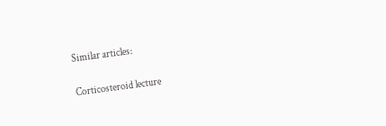Similar articles:

Corticosteroid lecture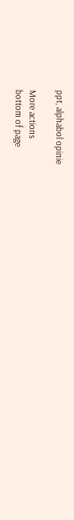ppt, alphabol opinie

More actions
bottom of page